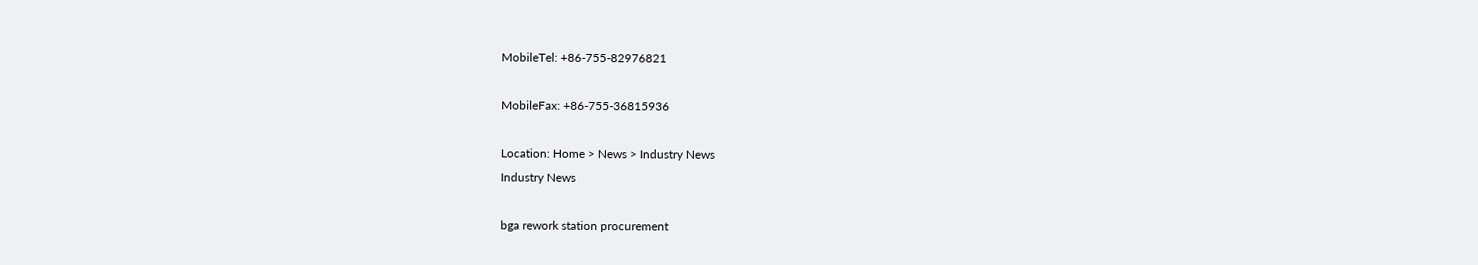MobileTel: +86-755-82976821

MobileFax: +86-755-36815936

Location: Home > News > Industry News
Industry News

bga rework station procurement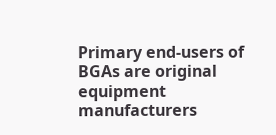Primary end-users of BGAs are original equipment manufacturers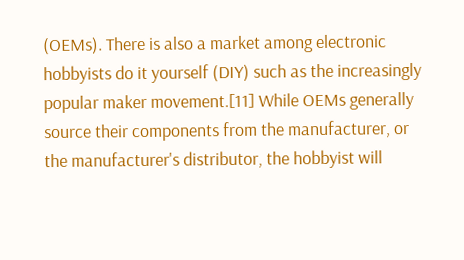(OEMs). There is also a market among electronic hobbyists do it yourself (DIY) such as the increasingly popular maker movement.[11] While OEMs generally source their components from the manufacturer, or the manufacturer's distributor, the hobbyist will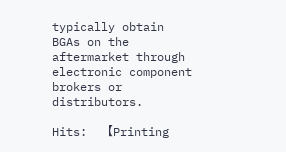typically obtain BGAs on the aftermarket through electronic component brokers or distributors.

Hits:  【Printing